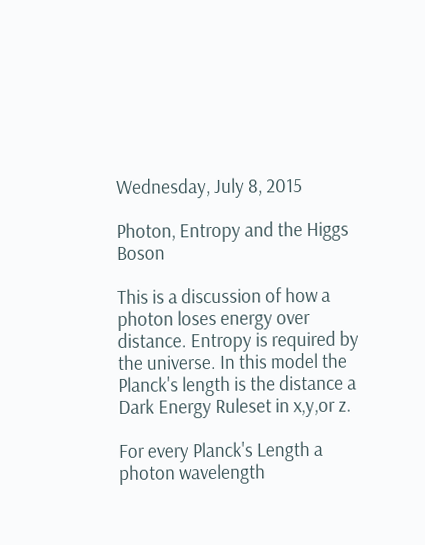Wednesday, July 8, 2015

Photon, Entropy and the Higgs Boson

This is a discussion of how a photon loses energy over distance. Entropy is required by the universe. In this model the Planck's length is the distance a Dark Energy Ruleset in x,y,or z.

For every Planck's Length a photon wavelength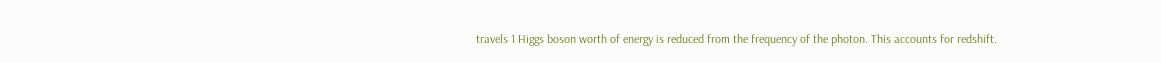travels 1 Higgs boson worth of energy is reduced from the frequency of the photon. This accounts for redshift.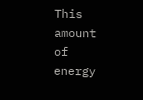This amount of energy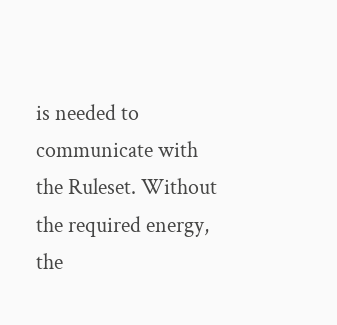is needed to communicate with the Ruleset. Without the required energy, the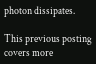photon dissipates.

This previous posting covers more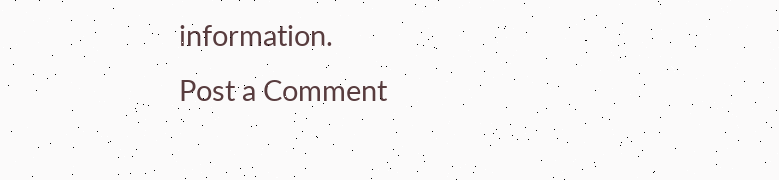information.
Post a Comment